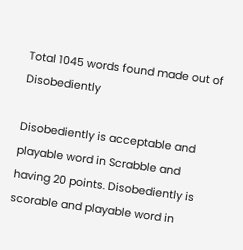Total 1045 words found made out of Disobediently

Disobediently is acceptable and playable word in Scrabble and having 20 points. Disobediently is scorable and playable word in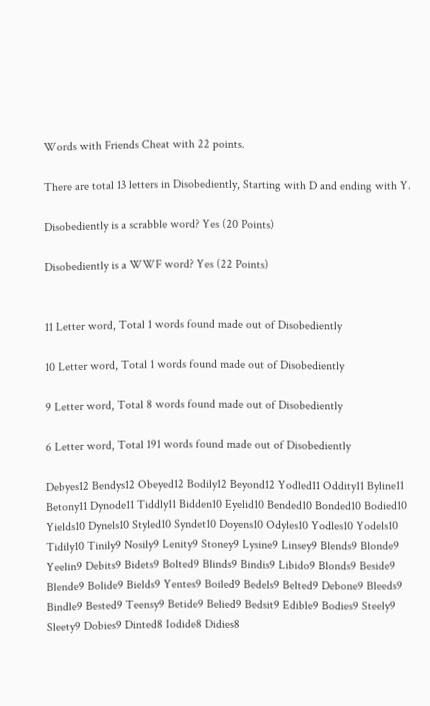Words with Friends Cheat with 22 points.

There are total 13 letters in Disobediently, Starting with D and ending with Y.

Disobediently is a scrabble word? Yes (20 Points)

Disobediently is a WWF word? Yes (22 Points)


11 Letter word, Total 1 words found made out of Disobediently

10 Letter word, Total 1 words found made out of Disobediently

9 Letter word, Total 8 words found made out of Disobediently

6 Letter word, Total 191 words found made out of Disobediently

Debyes12 Bendys12 Obeyed12 Bodily12 Beyond12 Yodled11 Oddity11 Byline11 Betony11 Dynode11 Tiddly11 Bidden10 Eyelid10 Bended10 Bonded10 Bodied10 Yields10 Dynels10 Styled10 Syndet10 Doyens10 Odyles10 Yodles10 Yodels10 Tidily10 Tinily9 Nosily9 Lenity9 Stoney9 Lysine9 Linsey9 Blends9 Blonde9 Yeelin9 Debits9 Bidets9 Bolted9 Blinds9 Bindis9 Libido9 Blonds9 Beside9 Blende9 Bolide9 Bields9 Yentes9 Boiled9 Bedels9 Belted9 Debone9 Bleeds9 Bindle9 Bested9 Teensy9 Betide9 Belied9 Bedsit9 Edible9 Bodies9 Steely9 Sleety9 Dobies9 Dinted8 Iodide8 Didies8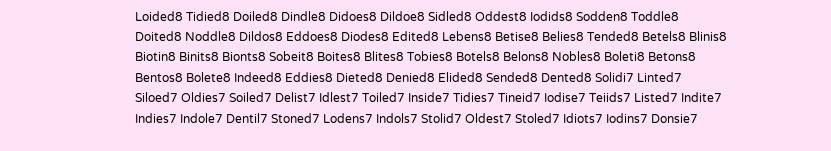Loided8 Tidied8 Doiled8 Dindle8 Didoes8 Dildoe8 Sidled8 Oddest8 Iodids8 Sodden8 Toddle8 Doited8 Noddle8 Dildos8 Eddoes8 Diodes8 Edited8 Lebens8 Betise8 Belies8 Tended8 Betels8 Blinis8 Biotin8 Binits8 Bionts8 Sobeit8 Boites8 Blites8 Tobies8 Botels8 Belons8 Nobles8 Boleti8 Betons8 Bentos8 Bolete8 Indeed8 Eddies8 Dieted8 Denied8 Elided8 Sended8 Dented8 Solidi7 Linted7 Siloed7 Oldies7 Soiled7 Delist7 Idlest7 Toiled7 Inside7 Tidies7 Tineid7 Iodise7 Teiids7 Listed7 Indite7 Indies7 Indole7 Dentil7 Stoned7 Lodens7 Indols7 Stolid7 Oldest7 Stoled7 Idiots7 Iodins7 Donsie7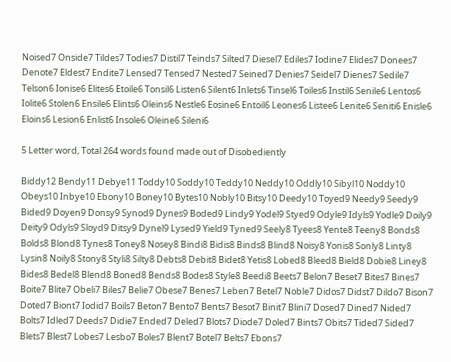Noised7 Onside7 Tildes7 Todies7 Distil7 Teinds7 Silted7 Diesel7 Ediles7 Iodine7 Elides7 Donees7 Denote7 Eldest7 Endite7 Lensed7 Tensed7 Nested7 Seined7 Denies7 Seidel7 Dienes7 Sedile7 Telson6 Ionise6 Elites6 Etoile6 Tonsil6 Listen6 Silent6 Inlets6 Tinsel6 Toiles6 Instil6 Senile6 Lentos6 Iolite6 Stolen6 Ensile6 Elints6 Oleins6 Nestle6 Eosine6 Entoil6 Leones6 Listee6 Lenite6 Seniti6 Enisle6 Eloins6 Lesion6 Enlist6 Insole6 Oleine6 Sileni6

5 Letter word, Total 264 words found made out of Disobediently

Biddy12 Bendy11 Debye11 Toddy10 Soddy10 Teddy10 Neddy10 Oddly10 Sibyl10 Noddy10 Obeys10 Inbye10 Ebony10 Boney10 Bytes10 Nobly10 Bitsy10 Deedy10 Toyed9 Needy9 Seedy9 Bided9 Doyen9 Donsy9 Synod9 Dynes9 Boded9 Lindy9 Yodel9 Styed9 Odyle9 Idyls9 Yodle9 Doily9 Deity9 Odyls9 Sloyd9 Ditsy9 Dynel9 Lysed9 Yield9 Tyned9 Seely8 Tyees8 Yente8 Teeny8 Bonds8 Bolds8 Blond8 Tynes8 Toney8 Nosey8 Bindi8 Bidis8 Binds8 Blind8 Noisy8 Yonis8 Sonly8 Linty8 Lysin8 Noily8 Stony8 Styli8 Silty8 Debts8 Debit8 Bidet8 Yetis8 Lobed8 Bleed8 Bield8 Dobie8 Liney8 Bides8 Bedel8 Blend8 Boned8 Bends8 Bodes8 Style8 Beedi8 Beets7 Belon7 Beset7 Bites7 Bines7 Boite7 Blite7 Obeli7 Biles7 Belie7 Obese7 Benes7 Leben7 Betel7 Noble7 Didos7 Didst7 Dildo7 Bison7 Doted7 Biont7 Iodid7 Boils7 Beton7 Bento7 Bents7 Besot7 Binit7 Blini7 Dosed7 Dined7 Nided7 Bolts7 Idled7 Deeds7 Didie7 Ended7 Deled7 Blots7 Diode7 Doled7 Bints7 Obits7 Tided7 Sided7 Blets7 Blest7 Lobes7 Lesbo7 Boles7 Blent7 Botel7 Belts7 Ebons7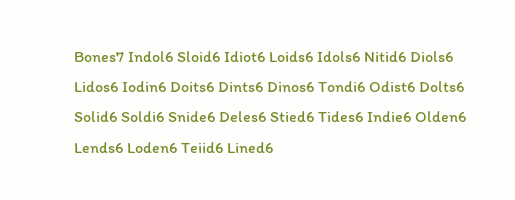Bones7 Indol6 Sloid6 Idiot6 Loids6 Idols6 Nitid6 Diols6 Lidos6 Iodin6 Doits6 Dints6 Dinos6 Tondi6 Odist6 Dolts6 Solid6 Soldi6 Snide6 Deles6 Stied6 Tides6 Indie6 Olden6 Lends6 Loden6 Teiid6 Lined6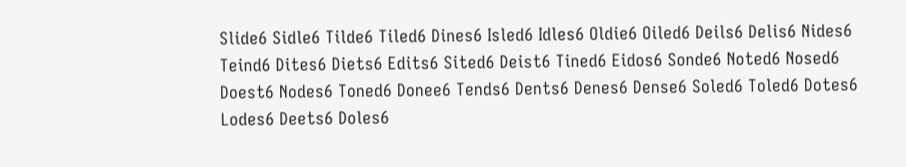Slide6 Sidle6 Tilde6 Tiled6 Dines6 Isled6 Idles6 Oldie6 Oiled6 Deils6 Delis6 Nides6 Teind6 Dites6 Diets6 Edits6 Sited6 Deist6 Tined6 Eidos6 Sonde6 Noted6 Nosed6 Doest6 Nodes6 Toned6 Donee6 Tends6 Dents6 Denes6 Dense6 Soled6 Toled6 Dotes6 Lodes6 Deets6 Doles6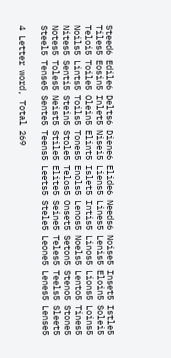Steed6 Edile6 Delts6 Diene6 Elide6 Needs6 Noise5 Inset5 Istle5 Tiles5 Eosin5 Inlet5 Nisei5 Liens5 Lines5 Lenis5 Eloin5 Solei5 Teloi5 Toile5 Olein5 Elint5 Islet5 Intis5 Linos5 Lions5 Loins5 Noils5 Lints5 Toils5 Tones5 Enols5 Lenos5 Noels5 Lento5 Tines5 Nites5 Senti5 Stein5 Stole5 Telos5 Onset5 Seton5 Steno5 Stone5 Notes5 Toles5 Neist5 Stile5 Elite5 Seine5 Teles5 Teels5 Sleet5 Steel5 Tense5 Sente5 Teens5 Leets5 Stele5 Leone5 Lenes5 Lense5

4 Letter word, Total 269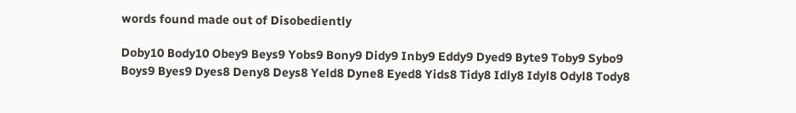words found made out of Disobediently

Doby10 Body10 Obey9 Beys9 Yobs9 Bony9 Didy9 Inby9 Eddy9 Dyed9 Byte9 Toby9 Sybo9 Boys9 Byes9 Dyes8 Deny8 Deys8 Yeld8 Dyne8 Eyed8 Yids8 Tidy8 Idly8 Idyl8 Odyl8 Tody8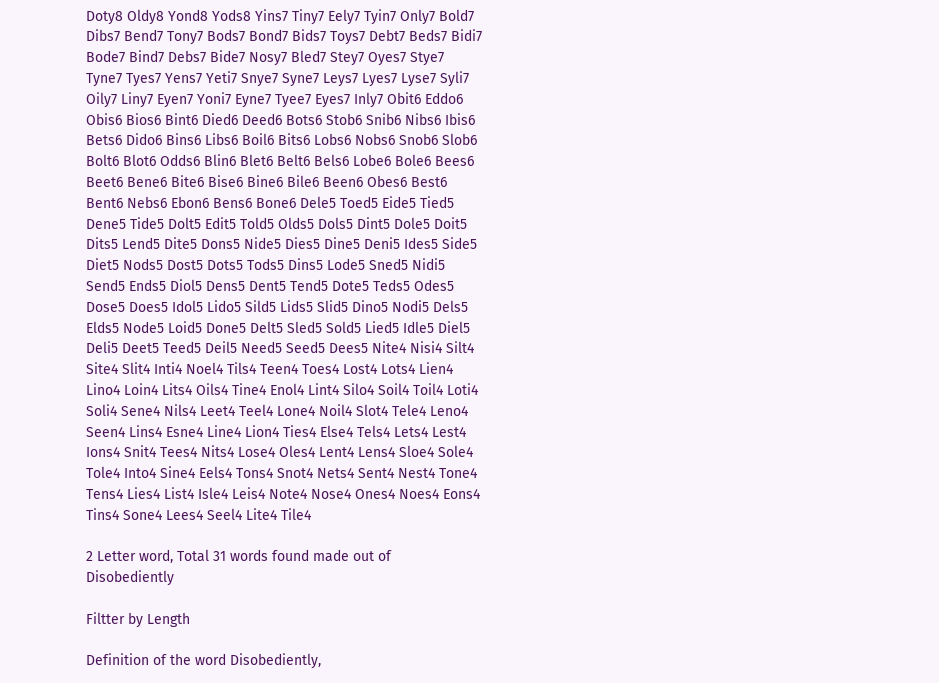Doty8 Oldy8 Yond8 Yods8 Yins7 Tiny7 Eely7 Tyin7 Only7 Bold7 Dibs7 Bend7 Tony7 Bods7 Bond7 Bids7 Toys7 Debt7 Beds7 Bidi7 Bode7 Bind7 Debs7 Bide7 Nosy7 Bled7 Stey7 Oyes7 Stye7 Tyne7 Tyes7 Yens7 Yeti7 Snye7 Syne7 Leys7 Lyes7 Lyse7 Syli7 Oily7 Liny7 Eyen7 Yoni7 Eyne7 Tyee7 Eyes7 Inly7 Obit6 Eddo6 Obis6 Bios6 Bint6 Died6 Deed6 Bots6 Stob6 Snib6 Nibs6 Ibis6 Bets6 Dido6 Bins6 Libs6 Boil6 Bits6 Lobs6 Nobs6 Snob6 Slob6 Bolt6 Blot6 Odds6 Blin6 Blet6 Belt6 Bels6 Lobe6 Bole6 Bees6 Beet6 Bene6 Bite6 Bise6 Bine6 Bile6 Been6 Obes6 Best6 Bent6 Nebs6 Ebon6 Bens6 Bone6 Dele5 Toed5 Eide5 Tied5 Dene5 Tide5 Dolt5 Edit5 Told5 Olds5 Dols5 Dint5 Dole5 Doit5 Dits5 Lend5 Dite5 Dons5 Nide5 Dies5 Dine5 Deni5 Ides5 Side5 Diet5 Nods5 Dost5 Dots5 Tods5 Dins5 Lode5 Sned5 Nidi5 Send5 Ends5 Diol5 Dens5 Dent5 Tend5 Dote5 Teds5 Odes5 Dose5 Does5 Idol5 Lido5 Sild5 Lids5 Slid5 Dino5 Nodi5 Dels5 Elds5 Node5 Loid5 Done5 Delt5 Sled5 Sold5 Lied5 Idle5 Diel5 Deli5 Deet5 Teed5 Deil5 Need5 Seed5 Dees5 Nite4 Nisi4 Silt4 Site4 Slit4 Inti4 Noel4 Tils4 Teen4 Toes4 Lost4 Lots4 Lien4 Lino4 Loin4 Lits4 Oils4 Tine4 Enol4 Lint4 Silo4 Soil4 Toil4 Loti4 Soli4 Sene4 Nils4 Leet4 Teel4 Lone4 Noil4 Slot4 Tele4 Leno4 Seen4 Lins4 Esne4 Line4 Lion4 Ties4 Else4 Tels4 Lets4 Lest4 Ions4 Snit4 Tees4 Nits4 Lose4 Oles4 Lent4 Lens4 Sloe4 Sole4 Tole4 Into4 Sine4 Eels4 Tons4 Snot4 Nets4 Sent4 Nest4 Tone4 Tens4 Lies4 List4 Isle4 Leis4 Note4 Nose4 Ones4 Noes4 Eons4 Tins4 Sone4 Lees4 Seel4 Lite4 Tile4

2 Letter word, Total 31 words found made out of Disobediently

Filtter by Length

Definition of the word Disobediently,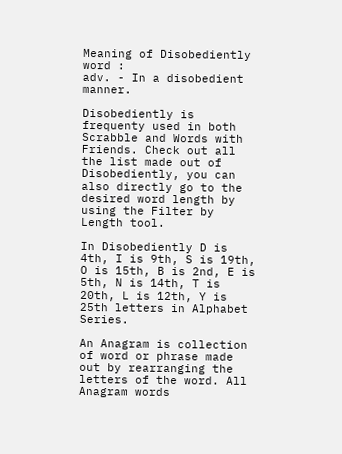Meaning of Disobediently word :
adv. - In a disobedient manner.

Disobediently is frequenty used in both Scrabble and Words with Friends. Check out all the list made out of Disobediently, you can also directly go to the desired word length by using the Filter by Length tool.

In Disobediently D is 4th, I is 9th, S is 19th, O is 15th, B is 2nd, E is 5th, N is 14th, T is 20th, L is 12th, Y is 25th letters in Alphabet Series.

An Anagram is collection of word or phrase made out by rearranging the letters of the word. All Anagram words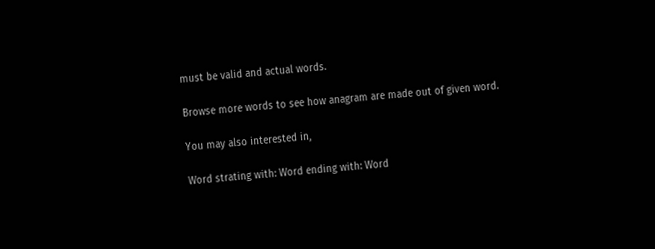must be valid and actual words.

Browse more words to see how anagram are made out of given word.

You may also interested in,

Word strating with: Word ending with: Word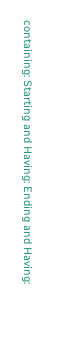containing: Starting and Having: Ending and Having: